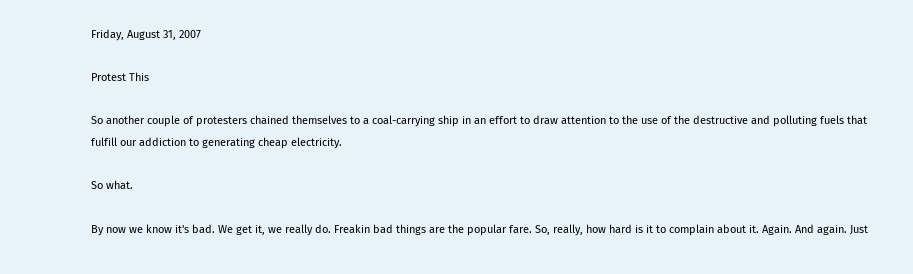Friday, August 31, 2007

Protest This

So another couple of protesters chained themselves to a coal-carrying ship in an effort to draw attention to the use of the destructive and polluting fuels that fulfill our addiction to generating cheap electricity.

So what.

By now we know it's bad. We get it, we really do. Freakin bad things are the popular fare. So, really, how hard is it to complain about it. Again. And again. Just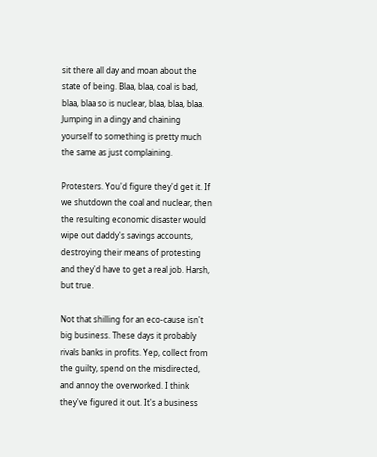sit there all day and moan about the state of being. Blaa, blaa, coal is bad, blaa, blaa so is nuclear, blaa, blaa, blaa. Jumping in a dingy and chaining yourself to something is pretty much the same as just complaining.

Protesters. You'd figure they'd get it. If we shutdown the coal and nuclear, then the resulting economic disaster would wipe out daddy's savings accounts, destroying their means of protesting and they'd have to get a real job. Harsh, but true.

Not that shilling for an eco-cause isn't big business. These days it probably rivals banks in profits. Yep, collect from the guilty, spend on the misdirected, and annoy the overworked. I think they've figured it out. It's a business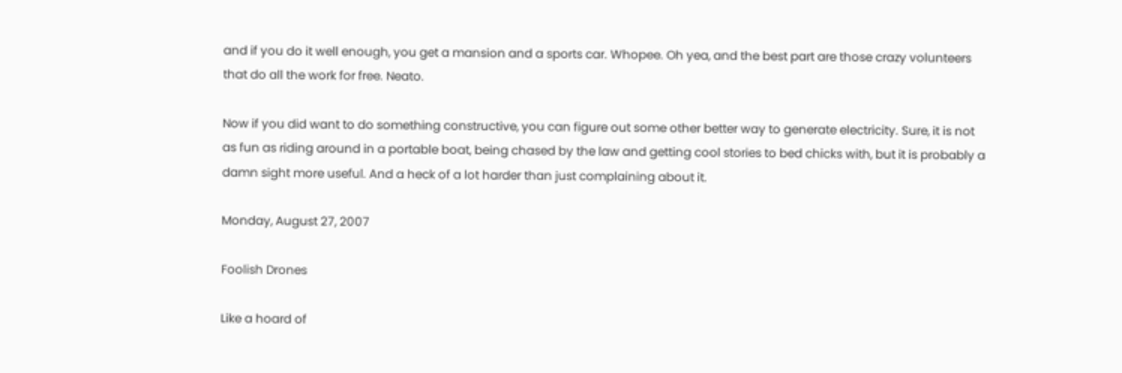and if you do it well enough, you get a mansion and a sports car. Whopee. Oh yea, and the best part are those crazy volunteers that do all the work for free. Neato.

Now if you did want to do something constructive, you can figure out some other better way to generate electricity. Sure, it is not as fun as riding around in a portable boat, being chased by the law and getting cool stories to bed chicks with, but it is probably a damn sight more useful. And a heck of a lot harder than just complaining about it.

Monday, August 27, 2007

Foolish Drones

Like a hoard of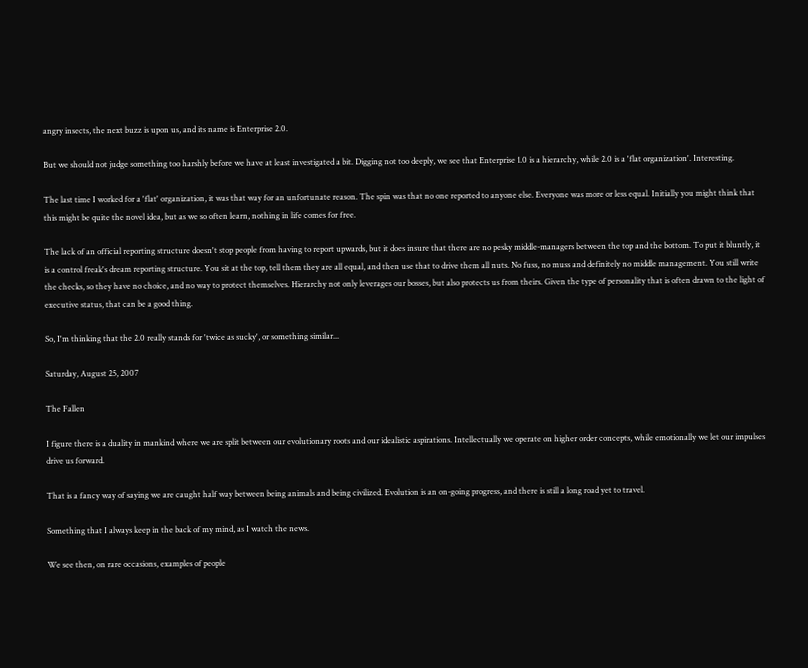angry insects, the next buzz is upon us, and its name is Enterprise 2.0.

But we should not judge something too harshly before we have at least investigated a bit. Digging not too deeply, we see that Enterprise 1.0 is a hierarchy, while 2.0 is a 'flat organization'. Interesting.

The last time I worked for a 'flat' organization, it was that way for an unfortunate reason. The spin was that no one reported to anyone else. Everyone was more or less equal. Initially you might think that this might be quite the novel idea, but as we so often learn, nothing in life comes for free.

The lack of an official reporting structure doesn't stop people from having to report upwards, but it does insure that there are no pesky middle-managers between the top and the bottom. To put it bluntly, it is a control freak's dream reporting structure. You sit at the top, tell them they are all equal, and then use that to drive them all nuts. No fuss, no muss and definitely no middle management. You still write the checks, so they have no choice, and no way to protect themselves. Hierarchy not only leverages our bosses, but also protects us from theirs. Given the type of personality that is often drawn to the light of executive status, that can be a good thing.

So, I'm thinking that the 2.0 really stands for 'twice as sucky', or something similar...

Saturday, August 25, 2007

The Fallen

I figure there is a duality in mankind where we are split between our evolutionary roots and our idealistic aspirations. Intellectually we operate on higher order concepts, while emotionally we let our impulses drive us forward.

That is a fancy way of saying we are caught half way between being animals and being civilized. Evolution is an on-going progress, and there is still a long road yet to travel.

Something that I always keep in the back of my mind, as I watch the news.

We see then, on rare occasions, examples of people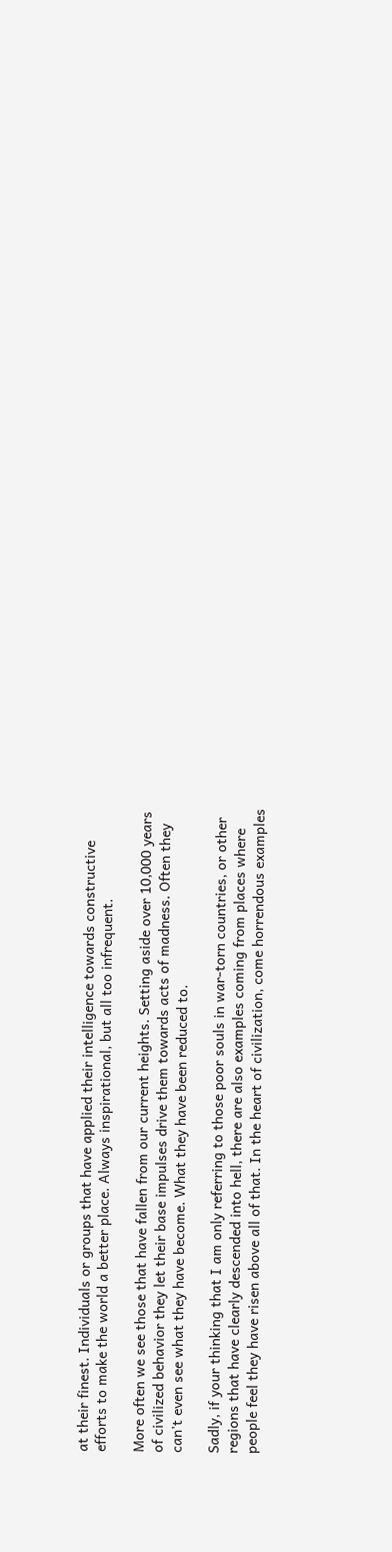at their finest. Individuals or groups that have applied their intelligence towards constructive efforts to make the world a better place. Always inspirational, but all too infrequent.

More often we see those that have fallen from our current heights. Setting aside over 10,000 years of civilized behavior they let their base impulses drive them towards acts of madness. Often they can't even see what they have become. What they have been reduced to.

Sadly, if your thinking that I am only referring to those poor souls in war-torn countries, or other regions that have clearly descended into hell, there are also examples coming from places where people feel they have risen above all of that. In the heart of civilization, come horrendous examples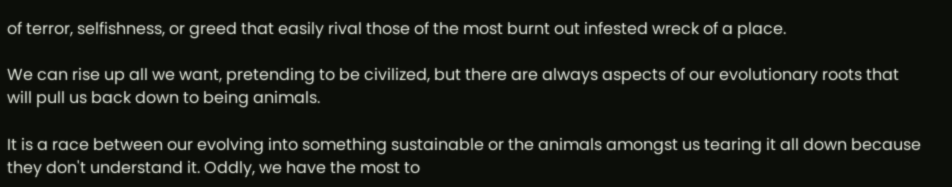of terror, selfishness, or greed that easily rival those of the most burnt out infested wreck of a place.

We can rise up all we want, pretending to be civilized, but there are always aspects of our evolutionary roots that will pull us back down to being animals.

It is a race between our evolving into something sustainable or the animals amongst us tearing it all down because they don't understand it. Oddly, we have the most to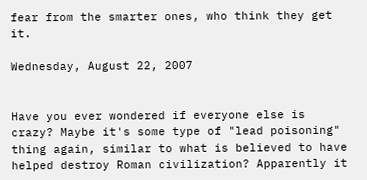fear from the smarter ones, who think they get it.

Wednesday, August 22, 2007


Have you ever wondered if everyone else is crazy? Maybe it's some type of "lead poisoning" thing again, similar to what is believed to have helped destroy Roman civilization? Apparently it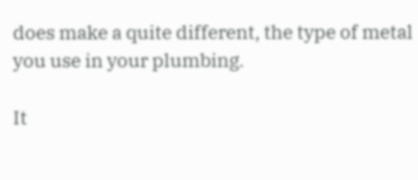does make a quite different, the type of metal you use in your plumbing.

It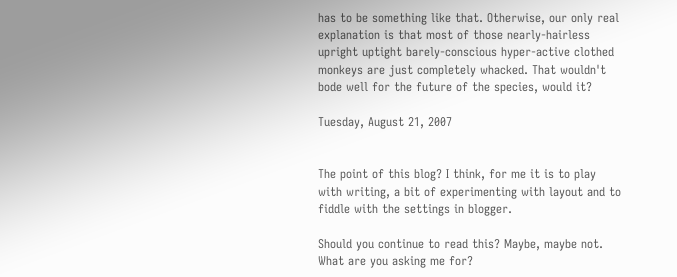has to be something like that. Otherwise, our only real explanation is that most of those nearly-hairless upright uptight barely-conscious hyper-active clothed monkeys are just completely whacked. That wouldn't bode well for the future of the species, would it?

Tuesday, August 21, 2007


The point of this blog? I think, for me it is to play with writing, a bit of experimenting with layout and to fiddle with the settings in blogger.

Should you continue to read this? Maybe, maybe not. What are you asking me for?